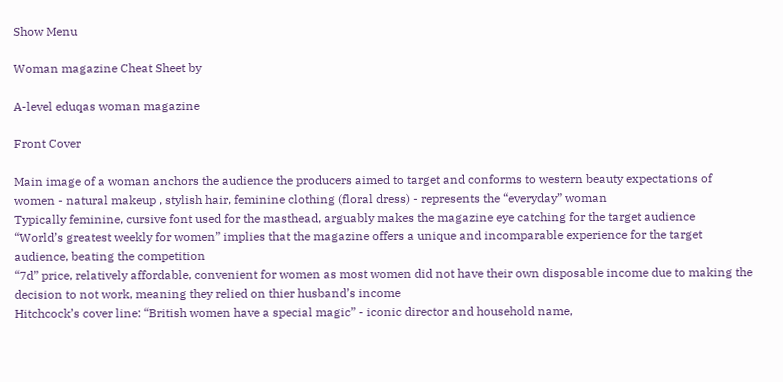Show Menu

Woman magazine Cheat Sheet by

A-level eduqas woman magazine

Front Cover

Main image of a woman anchors the audience the producers aimed to target and conforms to western beauty expectations of women - natural makeup , stylish hair, feminine clothing (floral dress) - represents the “everyday” woman
Typically feminine, cursive font used for the masthead, arguably makes the magazine eye catching for the target audience
“World’s greatest weekly for women” implies that the magazine offers a unique and incomparable experience for the target audience, beating the competition
“7d” price, relatively affordable, convenient for women as most women did not have their own disposable income due to making the decision to not work, meaning they relied on thier husband’s income
Hitchcock’s cover line: “British women have a special magic” - iconic director and household name,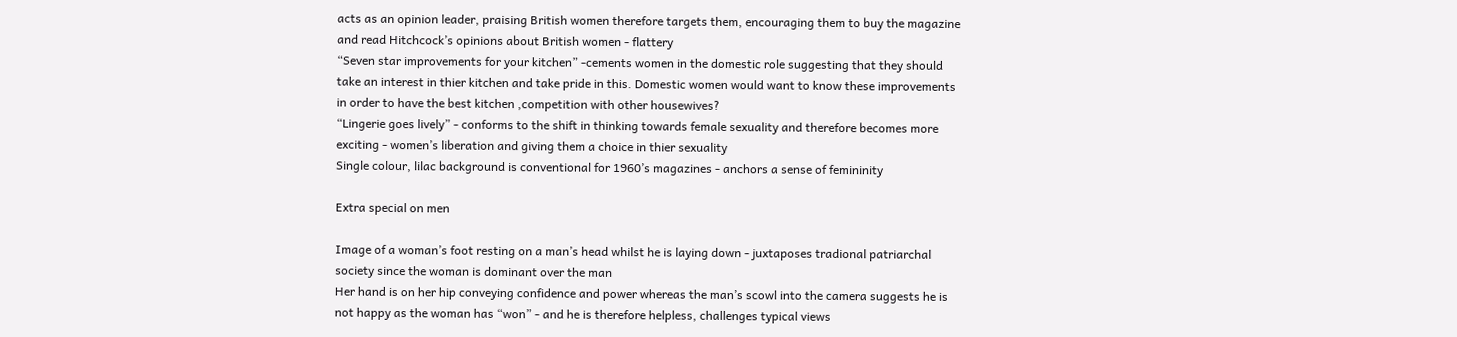acts as an opinion leader, praising British women therefore targets them, encouraging them to buy the magazine and read Hitchcock’s opinions about British women - flattery
“Seven star improvements for your kitchen” -cements women in the domestic role suggesting that they should take an interest in thier kitchen and take pride in this. Domestic women would want to know these improvements in order to have the best kitchen ,competition with other housewives?
“Lingerie goes lively” - conforms to the shift in thinking towards female sexuality and therefore becomes more exciting - women’s liberation and giving them a choice in thier sexuality
Single colour, lilac background is conventional for 1960’s magazines - anchors a sense of femininity

Extra special on men

Image of a woman’s foot resting on a man’s head whilst he is laying down - juxtaposes tradional patriarchal society since the woman is dominant over the man
Her hand is on her hip conveying confidence and power whereas the man’s scowl into the camera suggests he is not happy as the woman has “won” - and he is therefore helpless, challenges typical views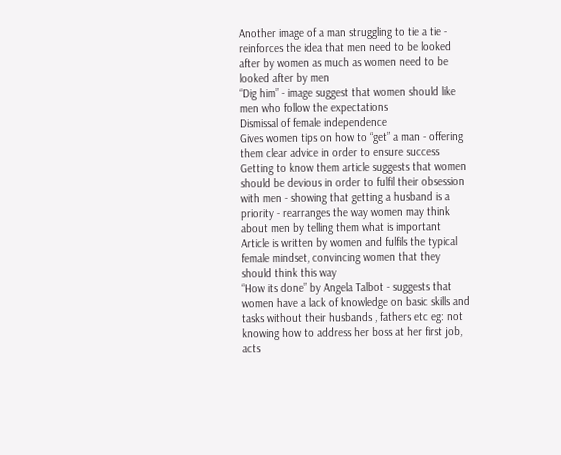Another image of a man struggling to tie a tie - reinforces the idea that men need to be looked after by women as much as women need to be looked after by men
“Dig him” - image suggest that women should like men who follow the expectations
Dismissal of female independence
Gives women tips on how to “get” a man - offering them clear advice in order to ensure success
Getting to know them article suggests that women should be devious in order to fulfil their obsession with men - showing that getting a husband is a priority - rearranges the way women may think about men by telling them what is important
Article is written by women and fulfils the typical female mindset, convincing women that they should think this way
“How its done” by Angela Talbot - suggests that women have a lack of knowledge on basic skills and tasks without their husbands , fathers etc eg: not knowing how to address her boss at her first job, acts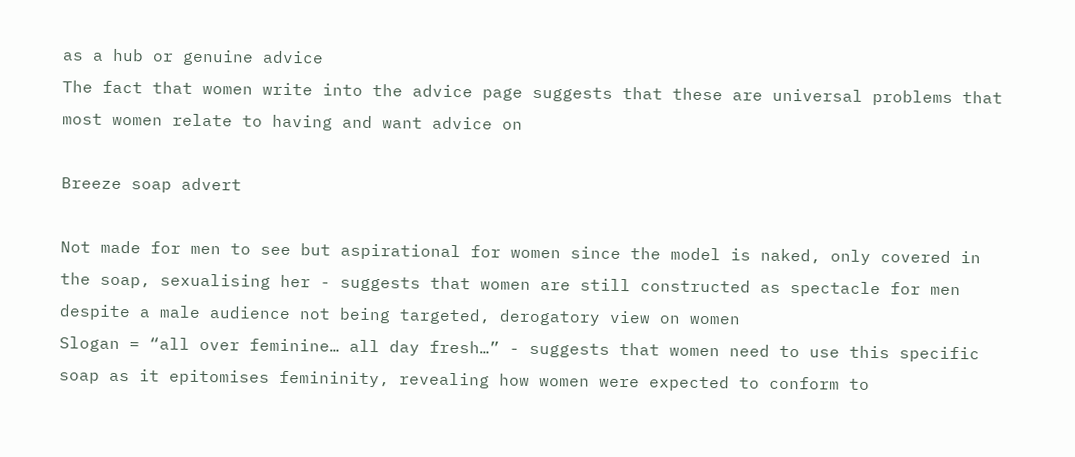as a hub or genuine advice
The fact that women write into the advice page suggests that these are universal problems that most women relate to having and want advice on

Breeze soap advert

Not made for men to see but aspirational for women since the model is naked, only covered in the soap, sexualising her - suggests that women are still constructed as spectacle for men despite a male audience not being targeted, derogatory view on women
Slogan = “all over feminine… all day fresh…” - suggests that women need to use this specific soap as it epitomises femininity, revealing how women were expected to conform to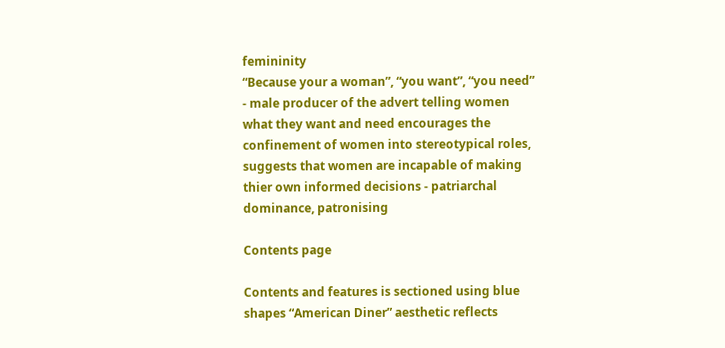femininity
“Because your a woman”, “you want”, “you need” - male producer of the advert telling women what they want and need encourages the confinement of women into stereotypical roles, suggests that women are incapable of making thier own informed decisions - patriarchal dominance, patronising

Contents page

Contents and features is sectioned using blue shapes “American Diner” aesthetic reflects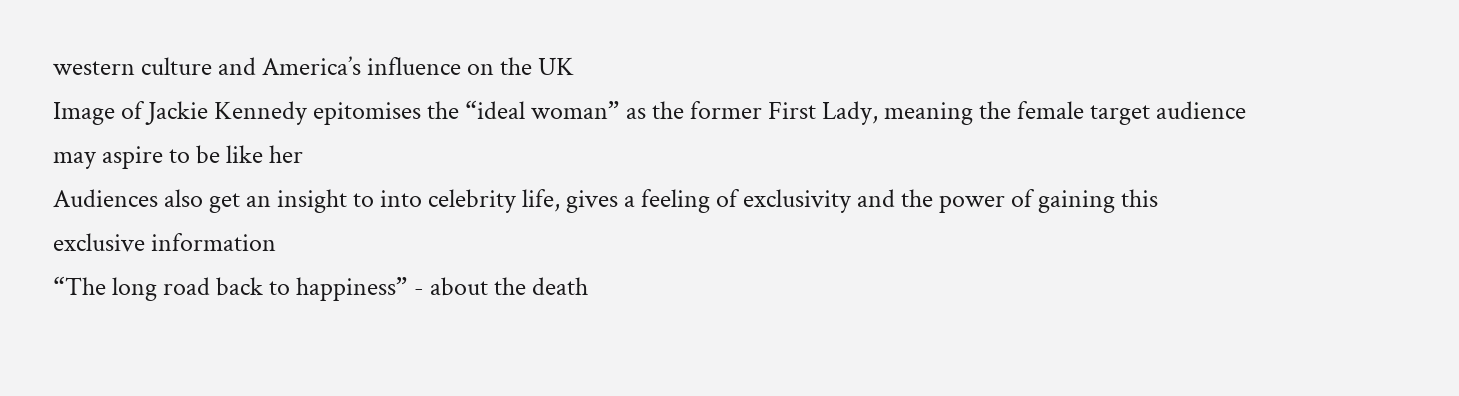western culture and America’s influence on the UK
Image of Jackie Kennedy epitomises the “ideal woman” as the former First Lady, meaning the female target audience may aspire to be like her
Audiences also get an insight to into celebrity life, gives a feeling of exclusivity and the power of gaining this exclusive information
“The long road back to happiness” - about the death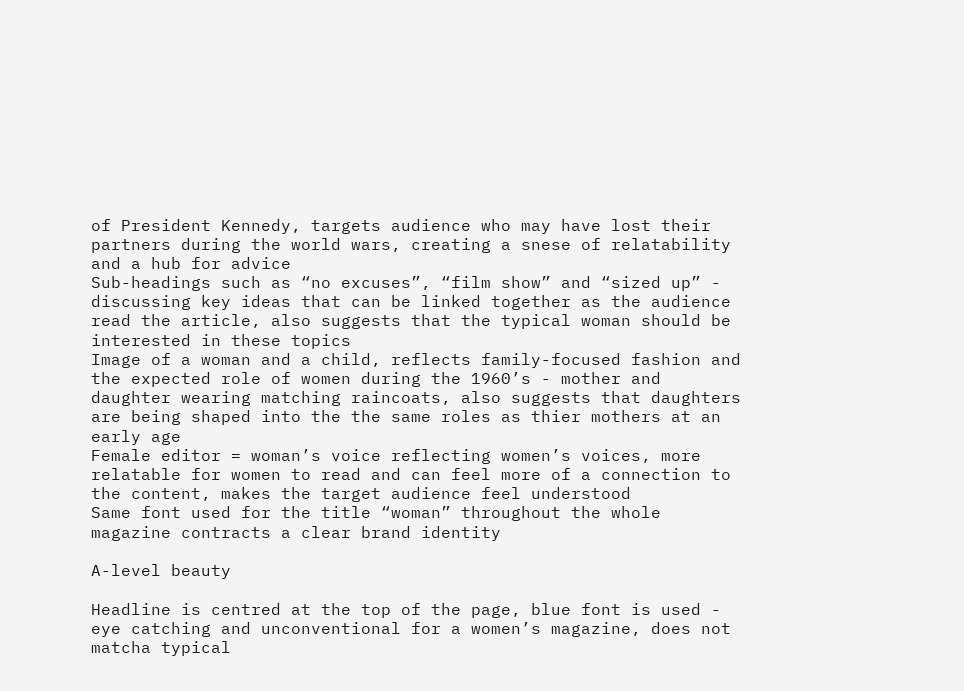of President Kennedy, targets audience who may have lost their partners during the world wars, creating a snese of relatability and a hub for advice
Sub-headings such as “no excuses”, “film show” and “sized up” - discussing key ideas that can be linked together as the audience read the article, also suggests that the typical woman should be interested in these topics
Image of a woman and a child, reflects family-focused fashion and the expected role of women during the 1960’s - mother and daughter wearing matching raincoats, also suggests that daughters are being shaped into the the same roles as thier mothers at an early age
Female editor = woman’s voice reflecting women’s voices, more relatable for women to read and can feel more of a connection to the content, makes the target audience feel understood
Same font used for the title “woman” throughout the whole magazine contracts a clear brand identity

A-level beauty

Headline is centred at the top of the page, blue font is used - eye catching and unconventional for a women’s magazine, does not matcha typical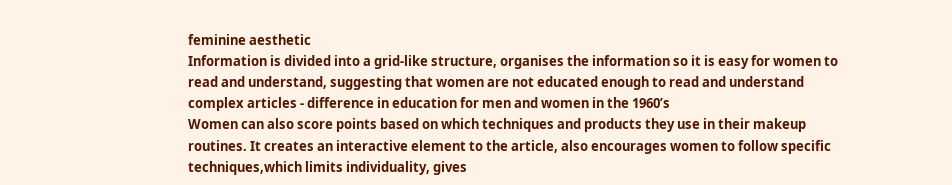feminine aesthetic
Information is divided into a grid-like structure, organises the information so it is easy for women to read and understand, suggesting that women are not educated enough to read and understand complex articles - difference in education for men and women in the 1960’s
Women can also score points based on which techniques and products they use in their makeup routines. It creates an interactive element to the article, also encourages women to follow specific techniques,which limits individuality, gives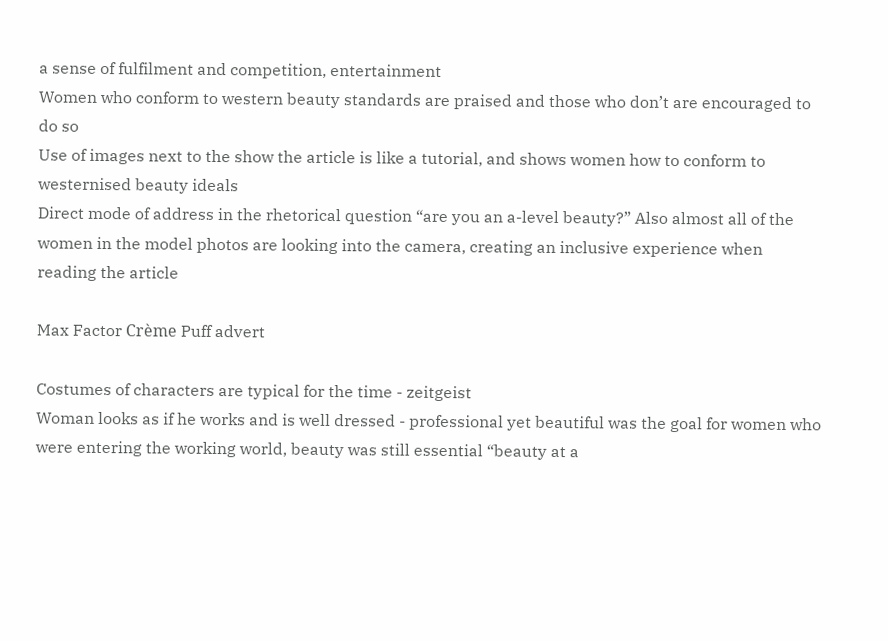a sense of fulfilment and competition, entertainment
Women who conform to western beauty standards are praised and those who don’t are encouraged to do so
Use of images next to the show the article is like a tutorial, and shows women how to conform to westernised beauty ideals
Direct mode of address in the rhetorical question “are you an a-level beauty?” Also almost all of the women in the model photos are looking into the camera, creating an inclusive experience when reading the article

Max Factor Crème Puff advert

Costumes of characters are typical for the time - zeitgeist
Woman looks as if he works and is well dressed - professional yet beautiful was the goal for women who were entering the working world, beauty was still essential “beauty at a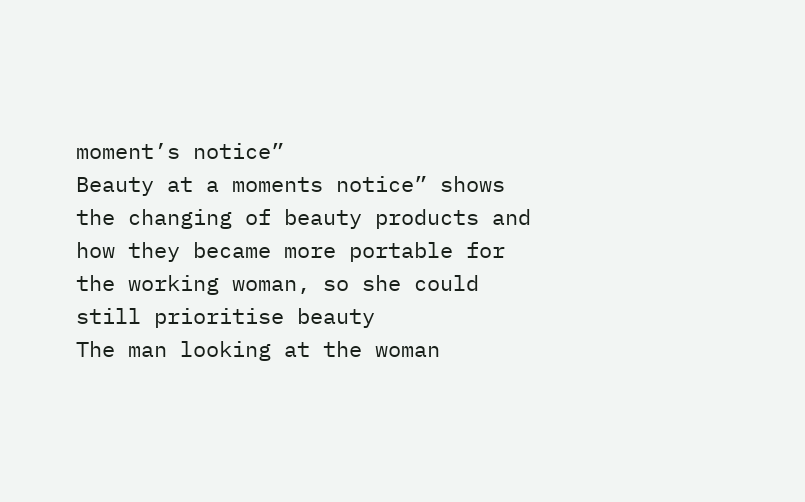moment’s notice”
Beauty at a moments notice” shows the changing of beauty products and how they became more portable for the working woman, so she could still prioritise beauty
The man looking at the woman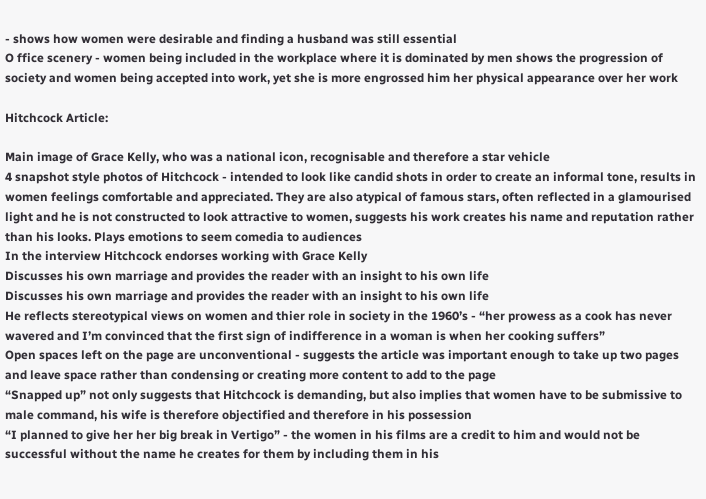- shows how women were desirable and finding a husband was still essential
O ffice scenery - women being included in the workplace where it is dominated by men shows the progression of society and women being accepted into work, yet she is more engrossed him her physical appearance over her work

Hitchcock Article:

Main image of Grace Kelly, who was a national icon, recognisable and therefore a star vehicle
4 snapshot style photos of Hitchcock - intended to look like candid shots in order to create an informal tone, results in women feelings comfortable and appreciated. They are also atypical of famous stars, often reflected in a glamourised light and he is not constructed to look attractive to women, suggests his work creates his name and reputation rather than his looks. Plays emotions to seem comedia to audiences
In the interview Hitchcock endorses working with Grace Kelly
Discusses his own marriage and provides the reader with an insight to his own life
Discusses his own marriage and provides the reader with an insight to his own life
He reflects stereotypical views on women and thier role in society in the 1960’s - “her prowess as a cook has never wavered and I’m convinced that the first sign of indifference in a woman is when her cooking suffers”
Open spaces left on the page are unconventional - suggests the article was important enough to take up two pages and leave space rather than condensing or creating more content to add to the page
“Snapped up” not only suggests that Hitchcock is demanding, but also implies that women have to be submissive to male command, his wife is therefore objectified and therefore in his possession
“I planned to give her her big break in Vertigo” - the women in his films are a credit to him and would not be successful without the name he creates for them by including them in his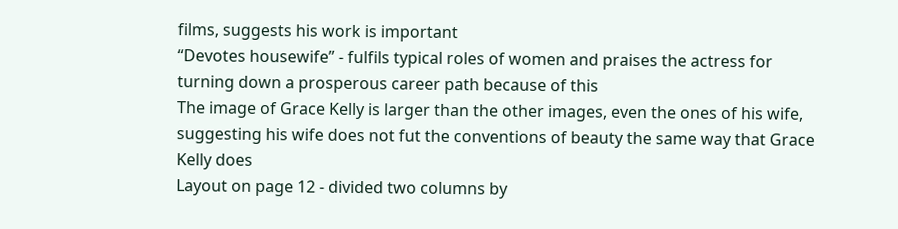films, suggests his work is important
“Devotes housewife” - fulfils typical roles of women and praises the actress for turning down a prosperous career path because of this
The image of Grace Kelly is larger than the other images, even the ones of his wife, suggesting his wife does not fut the conventions of beauty the same way that Grace Kelly does
Layout on page 12 - divided two columns by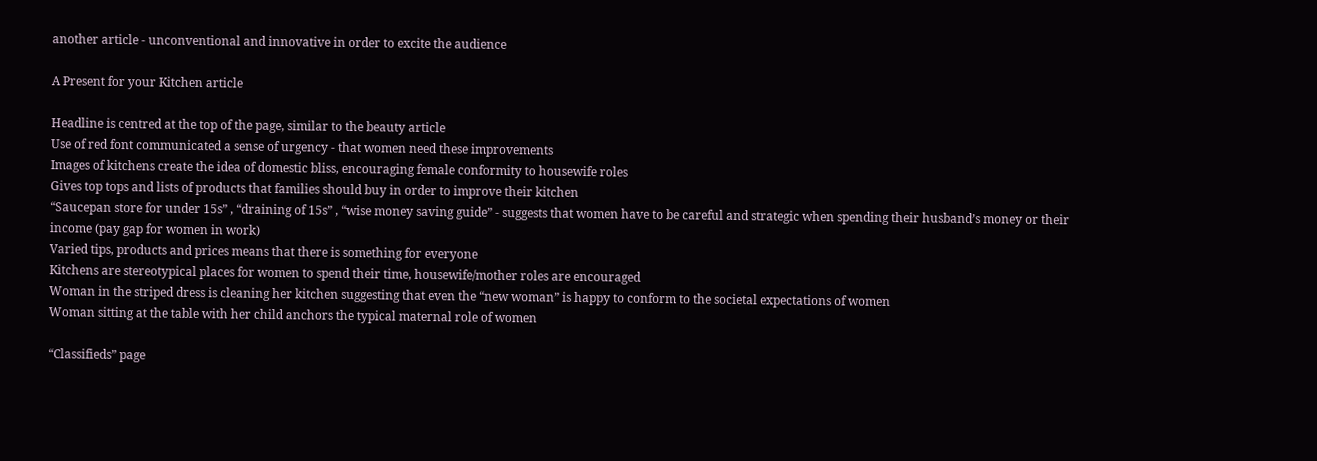another article - unconventional and innovative in order to excite the audience

A Present for your Kitchen article

Headline is centred at the top of the page, similar to the beauty article
Use of red font communicated a sense of urgency - that women need these improvements
Images of kitchens create the idea of domestic bliss, encouraging female conformity to housewife roles
Gives top tops and lists of products that families should buy in order to improve their kitchen
“Saucepan store for under 15s” , “draining of 15s” , “wise money saving guide” - suggests that women have to be careful and strategic when spending their husband’s money or their income (pay gap for women in work)
Varied tips, products and prices means that there is something for everyone
Kitchens are stereotypical places for women to spend their time, housewife/mother roles are encouraged
Woman in the striped dress is cleaning her kitchen suggesting that even the “new woman” is happy to conform to the societal expectations of women
Woman sitting at the table with her child anchors the typical maternal role of women

“Classifieds” page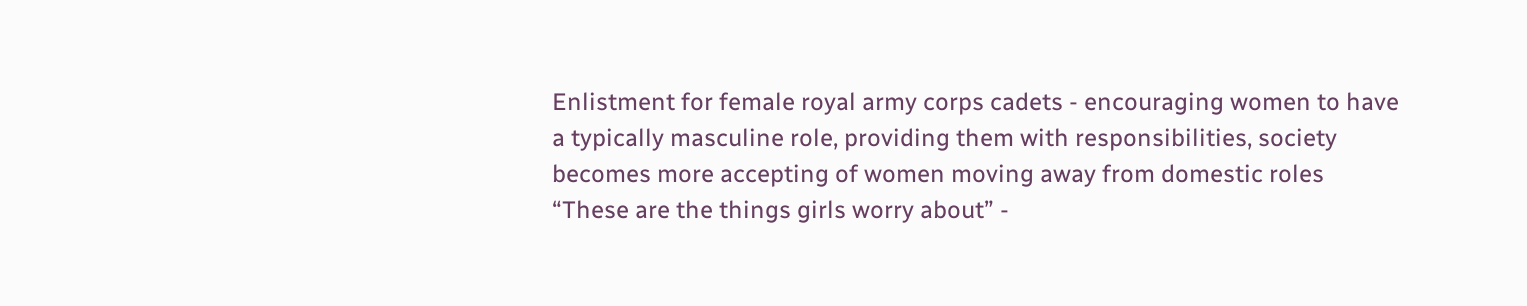Enlistment for female royal army corps cadets - encouraging women to have a typically masculine role, providing them with responsibilities, society becomes more accepting of women moving away from domestic roles
“These are the things girls worry about” -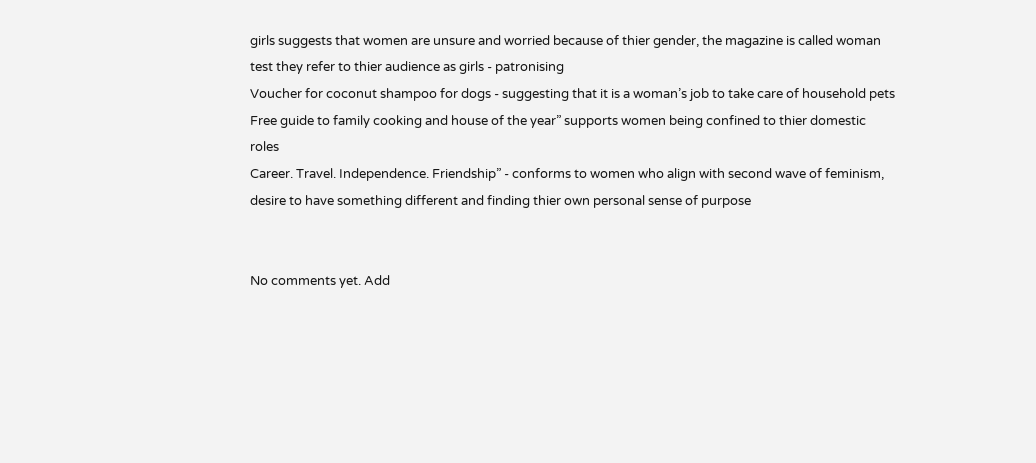girls suggests that women are unsure and worried because of thier gender, the magazine is called woman test they refer to thier audience as girls - patronising
Voucher for coconut shampoo for dogs - suggesting that it is a woman’s job to take care of household pets
Free guide to family cooking and house of the year” supports women being confined to thier domestic roles
Career. Travel. Independence. Friendship” - conforms to women who align with second wave of feminism, desire to have something different and finding thier own personal sense of purpose


No comments yet. Add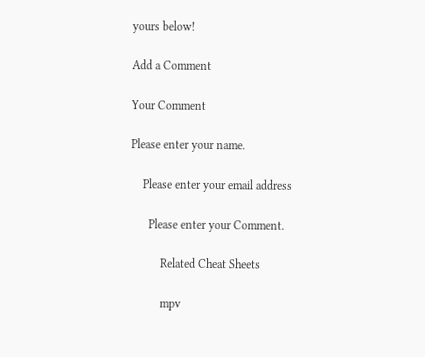yours below!

Add a Comment

Your Comment

Please enter your name.

    Please enter your email address

      Please enter your Comment.

          Related Cheat Sheets

          mpv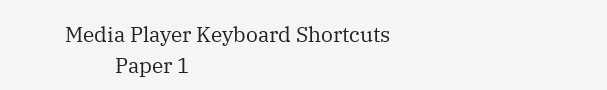Media Player Keyboard Shortcuts
          Paper 1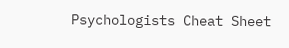Psychologists Cheat Sheet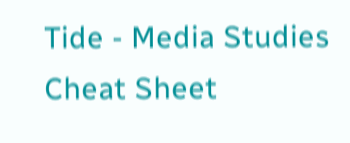Tide - Media Studies Cheat Sheet